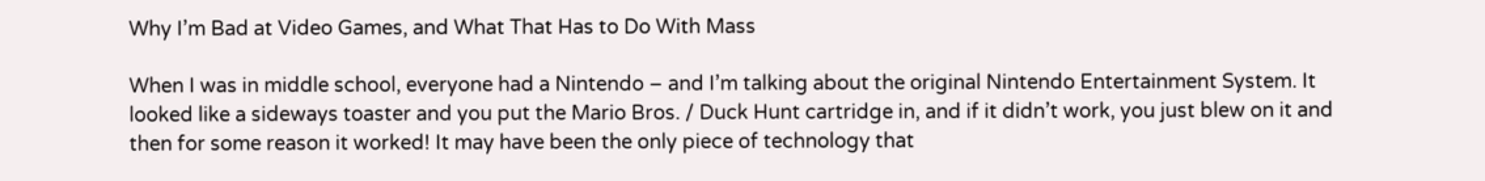Why I’m Bad at Video Games, and What That Has to Do With Mass

When I was in middle school, everyone had a Nintendo – and I’m talking about the original Nintendo Entertainment System. It looked like a sideways toaster and you put the Mario Bros. / Duck Hunt cartridge in, and if it didn’t work, you just blew on it and then for some reason it worked! It may have been the only piece of technology that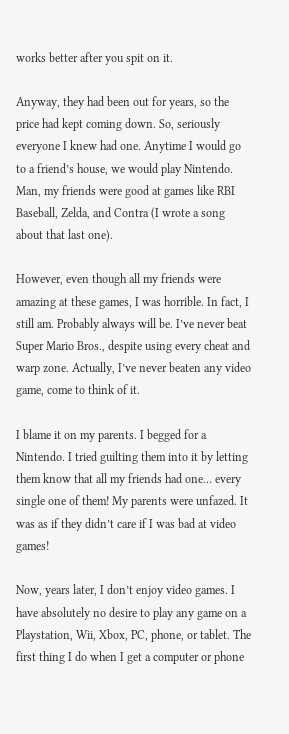works better after you spit on it.

Anyway, they had been out for years, so the price had kept coming down. So, seriously everyone I knew had one. Anytime I would go to a friend’s house, we would play Nintendo. Man, my friends were good at games like RBI Baseball, Zelda, and Contra (I wrote a song about that last one).

However, even though all my friends were amazing at these games, I was horrible. In fact, I still am. Probably always will be. I’ve never beat Super Mario Bros., despite using every cheat and warp zone. Actually, I’ve never beaten any video game, come to think of it.

I blame it on my parents. I begged for a Nintendo. I tried guilting them into it by letting them know that all my friends had one… every single one of them! My parents were unfazed. It was as if they didn’t care if I was bad at video games!

Now, years later, I don’t enjoy video games. I have absolutely no desire to play any game on a Playstation, Wii, Xbox, PC, phone, or tablet. The first thing I do when I get a computer or phone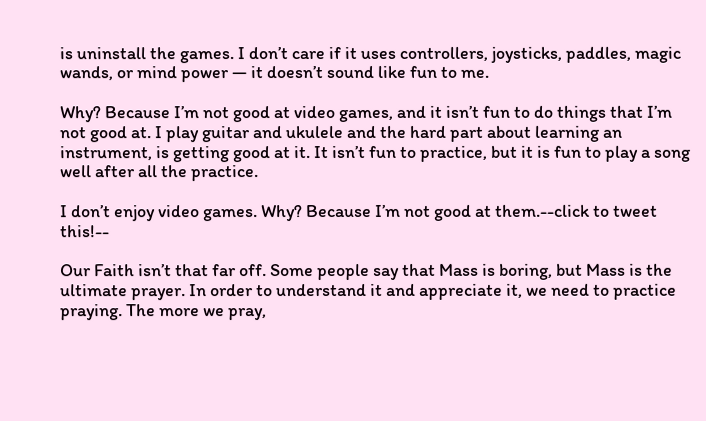is uninstall the games. I don’t care if it uses controllers, joysticks, paddles, magic wands, or mind power — it doesn’t sound like fun to me.

Why? Because I’m not good at video games, and it isn’t fun to do things that I’m not good at. I play guitar and ukulele and the hard part about learning an instrument, is getting good at it. It isn’t fun to practice, but it is fun to play a song well after all the practice.

I don’t enjoy video games. Why? Because I’m not good at them.--click to tweet this!--

Our Faith isn’t that far off. Some people say that Mass is boring, but Mass is the ultimate prayer. In order to understand it and appreciate it, we need to practice praying. The more we pray,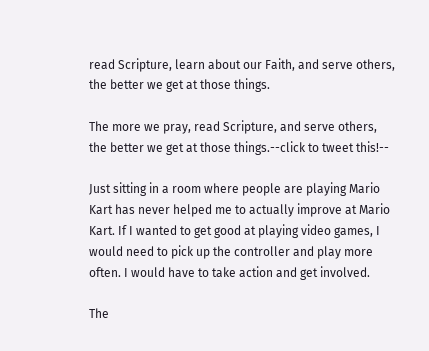read Scripture, learn about our Faith, and serve others, the better we get at those things.

The more we pray, read Scripture, and serve others, the better we get at those things.--click to tweet this!--

Just sitting in a room where people are playing Mario Kart has never helped me to actually improve at Mario Kart. If I wanted to get good at playing video games, I would need to pick up the controller and play more often. I would have to take action and get involved.

The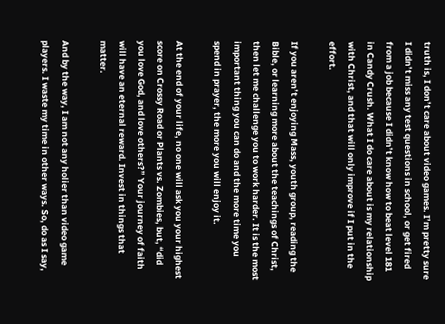truth is, I don’t care about video games. I’m pretty sure I didn’t miss any test questions in school, or get fired from a job because I didn’t know how to beat level 181 in Candy Crush. What I do care about is my relationship with Christ, and that will only improve if I put in the effort.

If you aren’t enjoying Mass, youth group, reading the Bible, or learning more about the teachings of Christ, then let me challenge you to work harder. It is the most important thing you can do and the more time you spend in prayer, the more you will enjoy it.

At the end of your life, no one will ask you your highest score on Crossy Road or Plants vs. Zombies, but, “did you love God, and love others?” Your journey of faith will have an eternal reward. Invest in things that matter.

And by the way, I am not any holier than video game players. I waste my time in other ways. So, do as I say,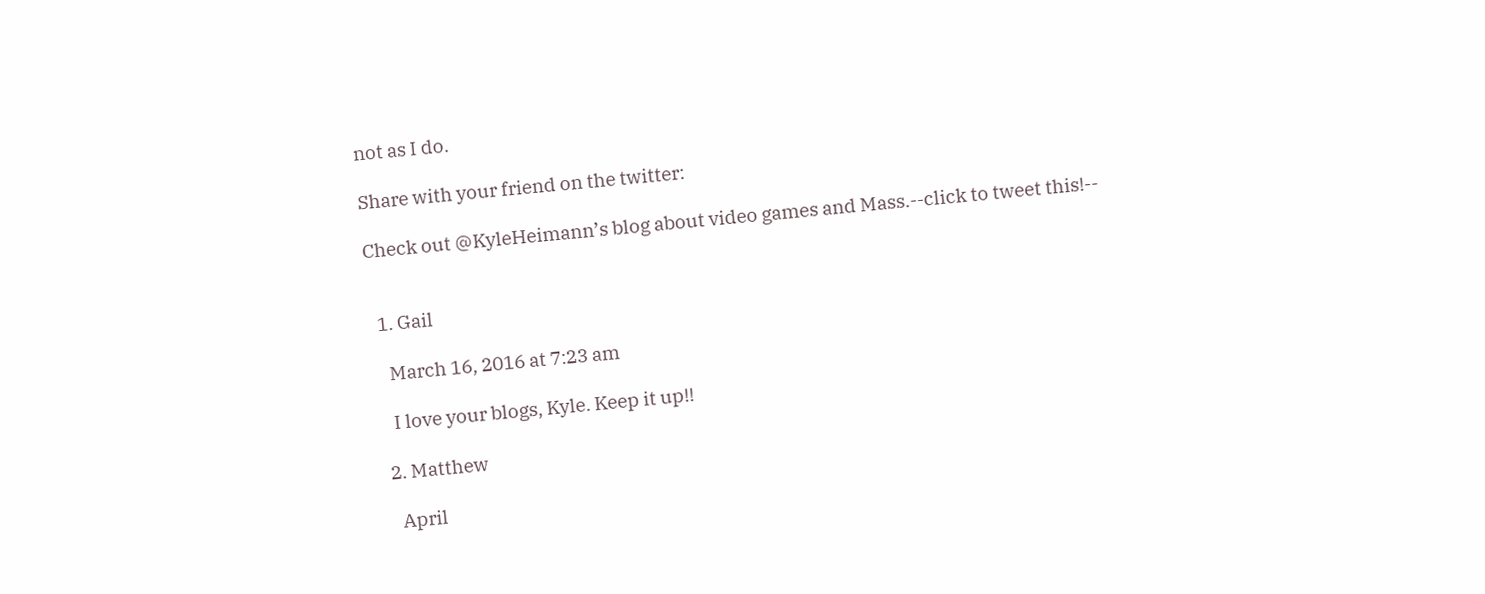not as I do.

Share with your friend on the twitter:

Check out @KyleHeimann’s blog about video games and Mass.--click to tweet this!--


  1. Gail

    March 16, 2016 at 7:23 am

    I love your blogs, Kyle. Keep it up!!

  2. Matthew

    April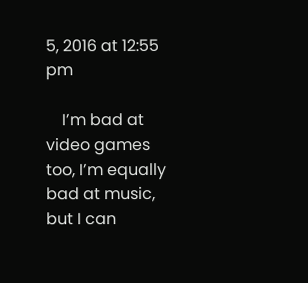5, 2016 at 12:55 pm

    I’m bad at video games too, I’m equally bad at music, but I can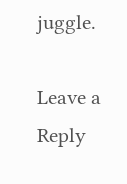juggle.

Leave a Reply